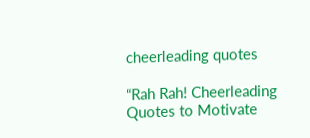cheerleading quotes

“Rah Rah! Cheerleading Quotes to Motivate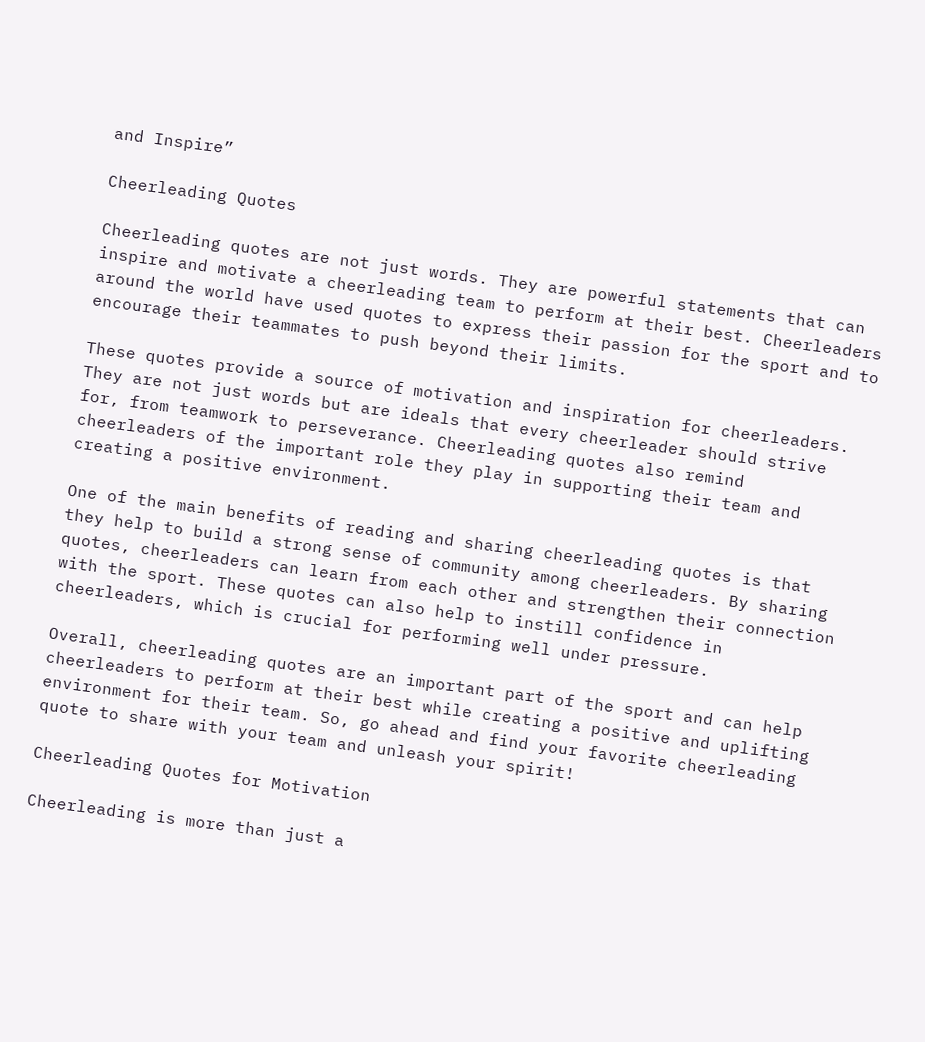and Inspire”

Cheerleading Quotes

Cheerleading quotes are not just words. They are powerful statements that can inspire and motivate a cheerleading team to perform at their best. Cheerleaders around the world have used quotes to express their passion for the sport and to encourage their teammates to push beyond their limits.

These quotes provide a source of motivation and inspiration for cheerleaders. They are not just words but are ideals that every cheerleader should strive for, from teamwork to perseverance. Cheerleading quotes also remind cheerleaders of the important role they play in supporting their team and creating a positive environment.

One of the main benefits of reading and sharing cheerleading quotes is that they help to build a strong sense of community among cheerleaders. By sharing quotes, cheerleaders can learn from each other and strengthen their connection with the sport. These quotes can also help to instill confidence in cheerleaders, which is crucial for performing well under pressure.

Overall, cheerleading quotes are an important part of the sport and can help cheerleaders to perform at their best while creating a positive and uplifting environment for their team. So, go ahead and find your favorite cheerleading quote to share with your team and unleash your spirit!

Cheerleading Quotes for Motivation

Cheerleading is more than just a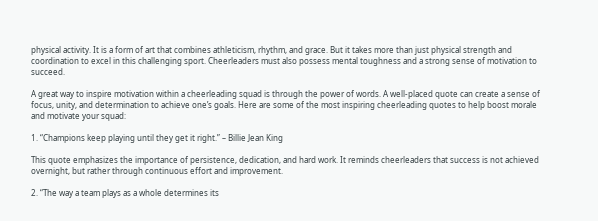physical activity. It is a form of art that combines athleticism, rhythm, and grace. But it takes more than just physical strength and coordination to excel in this challenging sport. Cheerleaders must also possess mental toughness and a strong sense of motivation to succeed.

A great way to inspire motivation within a cheerleading squad is through the power of words. A well-placed quote can create a sense of focus, unity, and determination to achieve one’s goals. Here are some of the most inspiring cheerleading quotes to help boost morale and motivate your squad:

1. “Champions keep playing until they get it right.” – Billie Jean King

This quote emphasizes the importance of persistence, dedication, and hard work. It reminds cheerleaders that success is not achieved overnight, but rather through continuous effort and improvement.

2. “The way a team plays as a whole determines its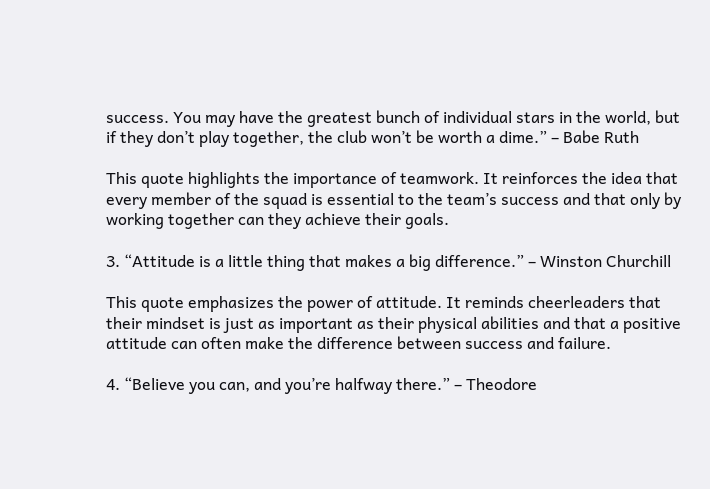success. You may have the greatest bunch of individual stars in the world, but if they don’t play together, the club won’t be worth a dime.” – Babe Ruth

This quote highlights the importance of teamwork. It reinforces the idea that every member of the squad is essential to the team’s success and that only by working together can they achieve their goals.

3. “Attitude is a little thing that makes a big difference.” – Winston Churchill

This quote emphasizes the power of attitude. It reminds cheerleaders that their mindset is just as important as their physical abilities and that a positive attitude can often make the difference between success and failure.

4. “Believe you can, and you’re halfway there.” – Theodore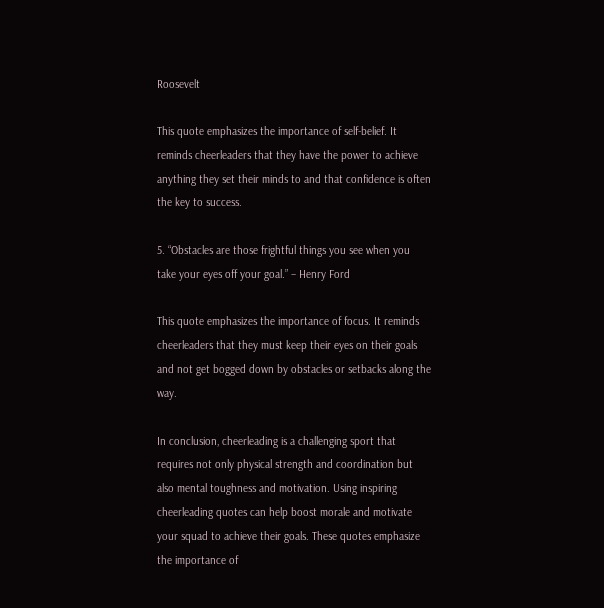Roosevelt

This quote emphasizes the importance of self-belief. It reminds cheerleaders that they have the power to achieve anything they set their minds to and that confidence is often the key to success.

5. “Obstacles are those frightful things you see when you take your eyes off your goal.” – Henry Ford

This quote emphasizes the importance of focus. It reminds cheerleaders that they must keep their eyes on their goals and not get bogged down by obstacles or setbacks along the way.

In conclusion, cheerleading is a challenging sport that requires not only physical strength and coordination but also mental toughness and motivation. Using inspiring cheerleading quotes can help boost morale and motivate your squad to achieve their goals. These quotes emphasize the importance of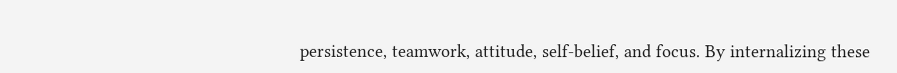persistence, teamwork, attitude, self-belief, and focus. By internalizing these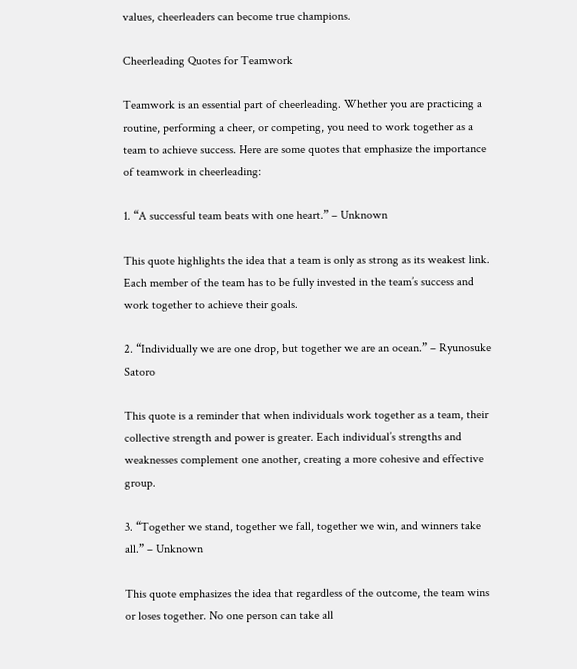values, cheerleaders can become true champions.

Cheerleading Quotes for Teamwork

Teamwork is an essential part of cheerleading. Whether you are practicing a routine, performing a cheer, or competing, you need to work together as a team to achieve success. Here are some quotes that emphasize the importance of teamwork in cheerleading:

1. “A successful team beats with one heart.” – Unknown

This quote highlights the idea that a team is only as strong as its weakest link. Each member of the team has to be fully invested in the team’s success and work together to achieve their goals.

2. “Individually we are one drop, but together we are an ocean.” – Ryunosuke Satoro

This quote is a reminder that when individuals work together as a team, their collective strength and power is greater. Each individual’s strengths and weaknesses complement one another, creating a more cohesive and effective group.

3. “Together we stand, together we fall, together we win, and winners take all.” – Unknown

This quote emphasizes the idea that regardless of the outcome, the team wins or loses together. No one person can take all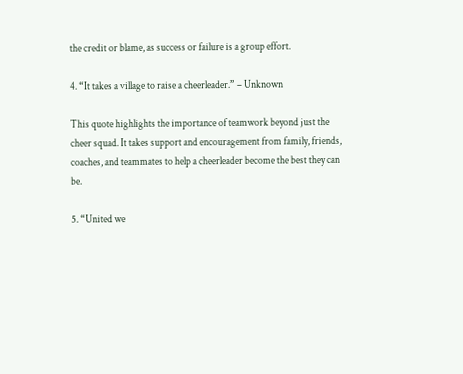the credit or blame, as success or failure is a group effort.

4. “It takes a village to raise a cheerleader.” – Unknown

This quote highlights the importance of teamwork beyond just the cheer squad. It takes support and encouragement from family, friends, coaches, and teammates to help a cheerleader become the best they can be.

5. “United we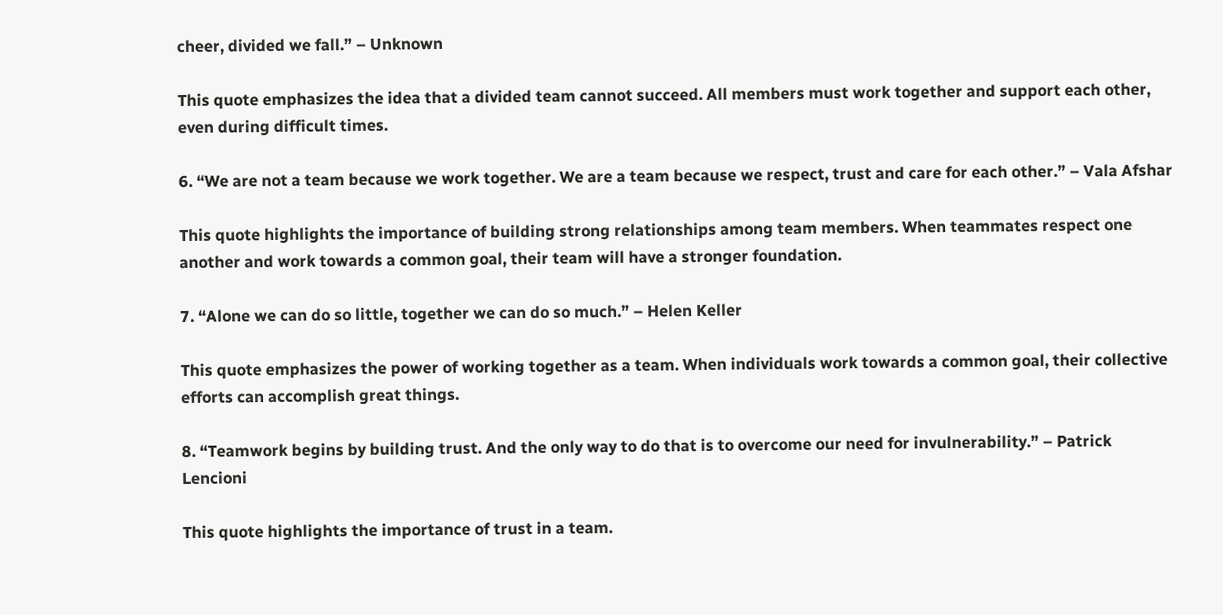cheer, divided we fall.” – Unknown

This quote emphasizes the idea that a divided team cannot succeed. All members must work together and support each other, even during difficult times.

6. “We are not a team because we work together. We are a team because we respect, trust and care for each other.” – Vala Afshar

This quote highlights the importance of building strong relationships among team members. When teammates respect one another and work towards a common goal, their team will have a stronger foundation.

7. “Alone we can do so little, together we can do so much.” – Helen Keller

This quote emphasizes the power of working together as a team. When individuals work towards a common goal, their collective efforts can accomplish great things.

8. “Teamwork begins by building trust. And the only way to do that is to overcome our need for invulnerability.” – Patrick Lencioni

This quote highlights the importance of trust in a team.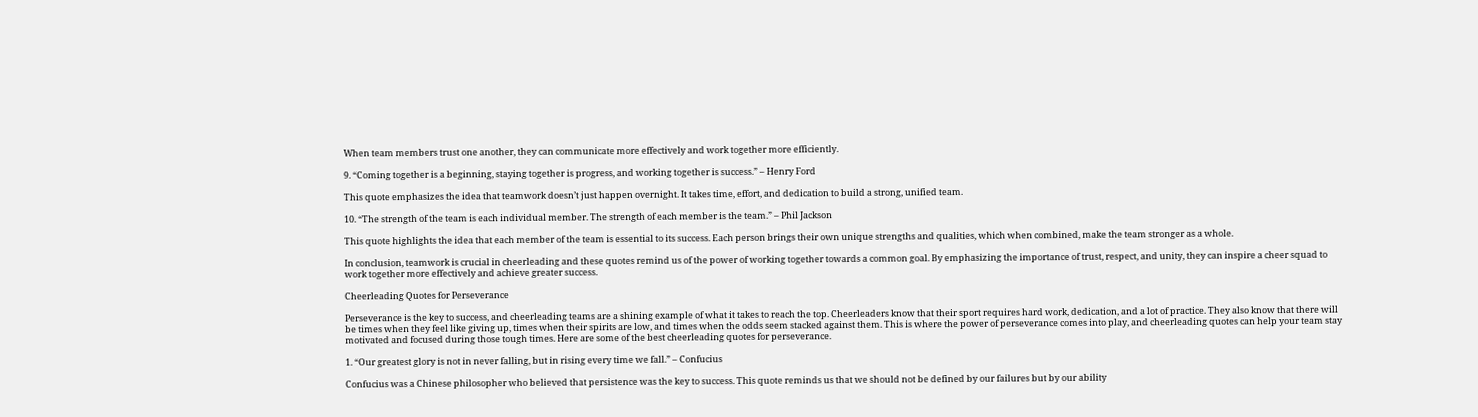When team members trust one another, they can communicate more effectively and work together more efficiently.

9. “Coming together is a beginning, staying together is progress, and working together is success.” – Henry Ford

This quote emphasizes the idea that teamwork doesn’t just happen overnight. It takes time, effort, and dedication to build a strong, unified team.

10. “The strength of the team is each individual member. The strength of each member is the team.” – Phil Jackson

This quote highlights the idea that each member of the team is essential to its success. Each person brings their own unique strengths and qualities, which when combined, make the team stronger as a whole.

In conclusion, teamwork is crucial in cheerleading and these quotes remind us of the power of working together towards a common goal. By emphasizing the importance of trust, respect, and unity, they can inspire a cheer squad to work together more effectively and achieve greater success.

Cheerleading Quotes for Perseverance

Perseverance is the key to success, and cheerleading teams are a shining example of what it takes to reach the top. Cheerleaders know that their sport requires hard work, dedication, and a lot of practice. They also know that there will be times when they feel like giving up, times when their spirits are low, and times when the odds seem stacked against them. This is where the power of perseverance comes into play, and cheerleading quotes can help your team stay motivated and focused during those tough times. Here are some of the best cheerleading quotes for perseverance.

1. “Our greatest glory is not in never falling, but in rising every time we fall.” – Confucius

Confucius was a Chinese philosopher who believed that persistence was the key to success. This quote reminds us that we should not be defined by our failures but by our ability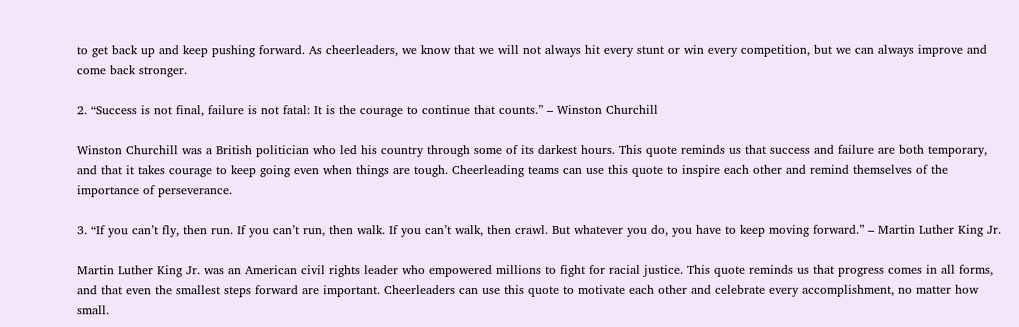to get back up and keep pushing forward. As cheerleaders, we know that we will not always hit every stunt or win every competition, but we can always improve and come back stronger.

2. “Success is not final, failure is not fatal: It is the courage to continue that counts.” – Winston Churchill

Winston Churchill was a British politician who led his country through some of its darkest hours. This quote reminds us that success and failure are both temporary, and that it takes courage to keep going even when things are tough. Cheerleading teams can use this quote to inspire each other and remind themselves of the importance of perseverance.

3. “If you can’t fly, then run. If you can’t run, then walk. If you can’t walk, then crawl. But whatever you do, you have to keep moving forward.” – Martin Luther King Jr.

Martin Luther King Jr. was an American civil rights leader who empowered millions to fight for racial justice. This quote reminds us that progress comes in all forms, and that even the smallest steps forward are important. Cheerleaders can use this quote to motivate each other and celebrate every accomplishment, no matter how small.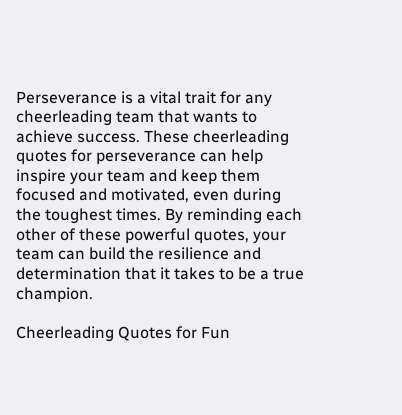Perseverance is a vital trait for any cheerleading team that wants to achieve success. These cheerleading quotes for perseverance can help inspire your team and keep them focused and motivated, even during the toughest times. By reminding each other of these powerful quotes, your team can build the resilience and determination that it takes to be a true champion.

Cheerleading Quotes for Fun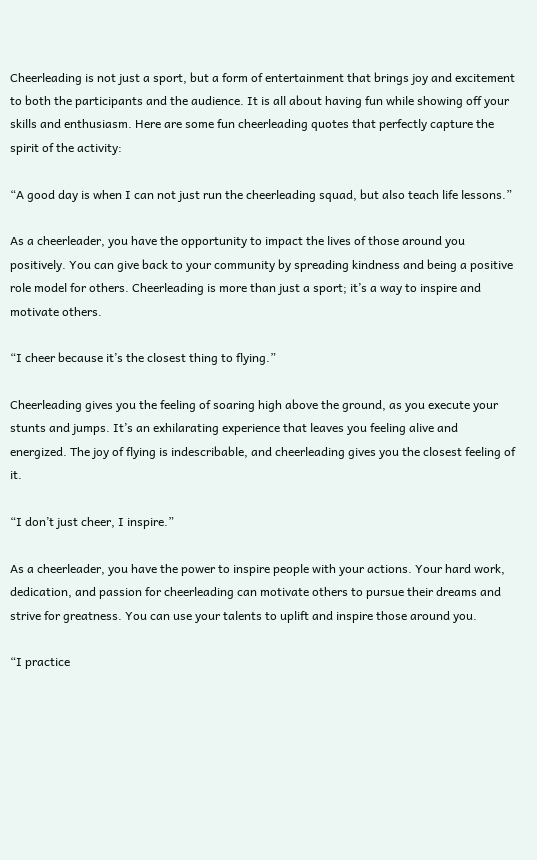Cheerleading is not just a sport, but a form of entertainment that brings joy and excitement to both the participants and the audience. It is all about having fun while showing off your skills and enthusiasm. Here are some fun cheerleading quotes that perfectly capture the spirit of the activity:

“A good day is when I can not just run the cheerleading squad, but also teach life lessons.”

As a cheerleader, you have the opportunity to impact the lives of those around you positively. You can give back to your community by spreading kindness and being a positive role model for others. Cheerleading is more than just a sport; it’s a way to inspire and motivate others.

“I cheer because it’s the closest thing to flying.”

Cheerleading gives you the feeling of soaring high above the ground, as you execute your stunts and jumps. It’s an exhilarating experience that leaves you feeling alive and energized. The joy of flying is indescribable, and cheerleading gives you the closest feeling of it.

“I don’t just cheer, I inspire.”

As a cheerleader, you have the power to inspire people with your actions. Your hard work, dedication, and passion for cheerleading can motivate others to pursue their dreams and strive for greatness. You can use your talents to uplift and inspire those around you.

“I practice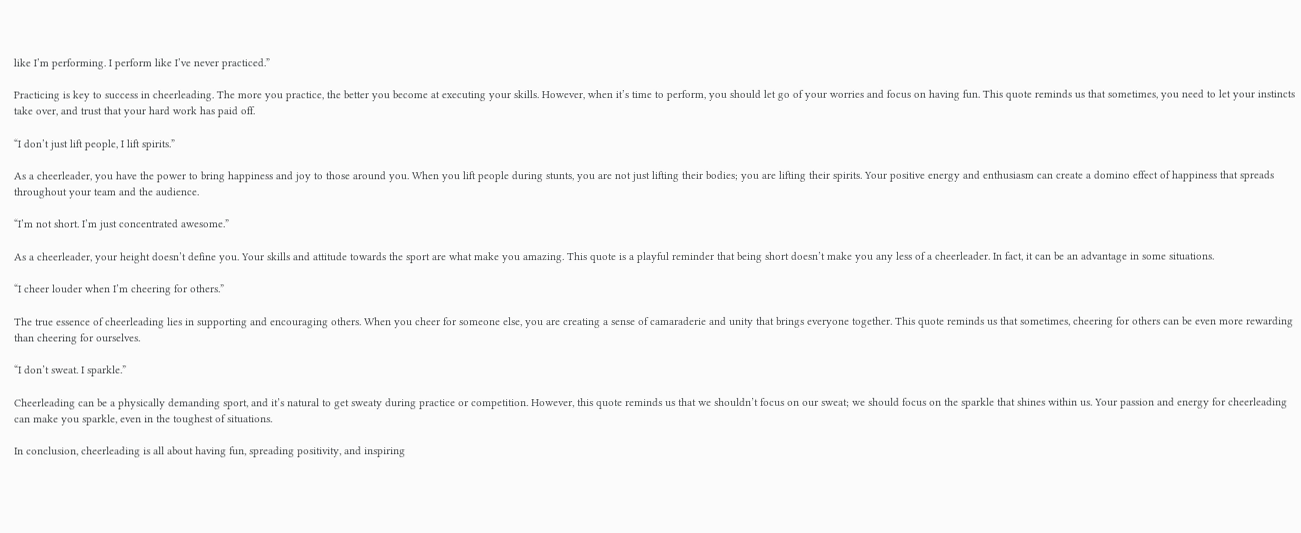like I’m performing. I perform like I’ve never practiced.”

Practicing is key to success in cheerleading. The more you practice, the better you become at executing your skills. However, when it’s time to perform, you should let go of your worries and focus on having fun. This quote reminds us that sometimes, you need to let your instincts take over, and trust that your hard work has paid off.

“I don’t just lift people, I lift spirits.”

As a cheerleader, you have the power to bring happiness and joy to those around you. When you lift people during stunts, you are not just lifting their bodies; you are lifting their spirits. Your positive energy and enthusiasm can create a domino effect of happiness that spreads throughout your team and the audience.

“I’m not short. I’m just concentrated awesome.”

As a cheerleader, your height doesn’t define you. Your skills and attitude towards the sport are what make you amazing. This quote is a playful reminder that being short doesn’t make you any less of a cheerleader. In fact, it can be an advantage in some situations.

“I cheer louder when I’m cheering for others.”

The true essence of cheerleading lies in supporting and encouraging others. When you cheer for someone else, you are creating a sense of camaraderie and unity that brings everyone together. This quote reminds us that sometimes, cheering for others can be even more rewarding than cheering for ourselves.

“I don’t sweat. I sparkle.”

Cheerleading can be a physically demanding sport, and it’s natural to get sweaty during practice or competition. However, this quote reminds us that we shouldn’t focus on our sweat; we should focus on the sparkle that shines within us. Your passion and energy for cheerleading can make you sparkle, even in the toughest of situations.

In conclusion, cheerleading is all about having fun, spreading positivity, and inspiring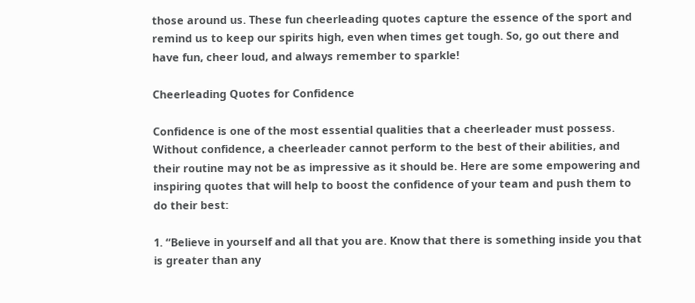those around us. These fun cheerleading quotes capture the essence of the sport and remind us to keep our spirits high, even when times get tough. So, go out there and have fun, cheer loud, and always remember to sparkle!

Cheerleading Quotes for Confidence

Confidence is one of the most essential qualities that a cheerleader must possess. Without confidence, a cheerleader cannot perform to the best of their abilities, and their routine may not be as impressive as it should be. Here are some empowering and inspiring quotes that will help to boost the confidence of your team and push them to do their best:

1. “Believe in yourself and all that you are. Know that there is something inside you that is greater than any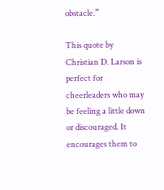obstacle.”

This quote by Christian D. Larson is perfect for cheerleaders who may be feeling a little down or discouraged. It encourages them to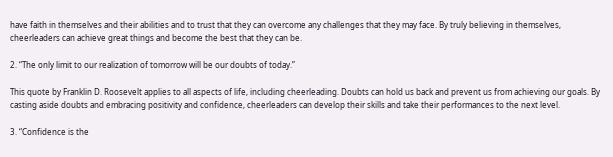have faith in themselves and their abilities and to trust that they can overcome any challenges that they may face. By truly believing in themselves, cheerleaders can achieve great things and become the best that they can be.

2. “The only limit to our realization of tomorrow will be our doubts of today.”

This quote by Franklin D. Roosevelt applies to all aspects of life, including cheerleading. Doubts can hold us back and prevent us from achieving our goals. By casting aside doubts and embracing positivity and confidence, cheerleaders can develop their skills and take their performances to the next level.

3. “Confidence is the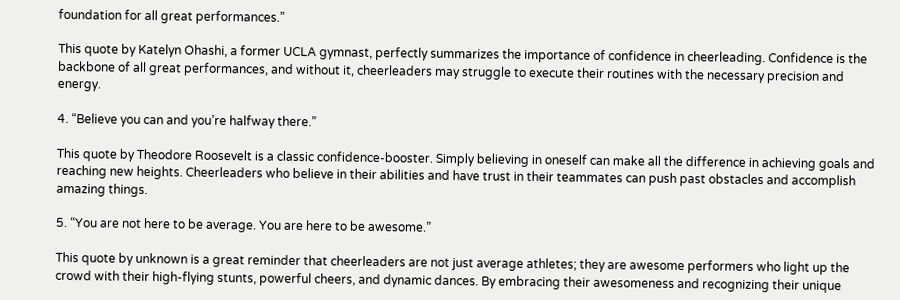foundation for all great performances.”

This quote by Katelyn Ohashi, a former UCLA gymnast, perfectly summarizes the importance of confidence in cheerleading. Confidence is the backbone of all great performances, and without it, cheerleaders may struggle to execute their routines with the necessary precision and energy.

4. “Believe you can and you’re halfway there.”

This quote by Theodore Roosevelt is a classic confidence-booster. Simply believing in oneself can make all the difference in achieving goals and reaching new heights. Cheerleaders who believe in their abilities and have trust in their teammates can push past obstacles and accomplish amazing things.

5. “You are not here to be average. You are here to be awesome.”

This quote by unknown is a great reminder that cheerleaders are not just average athletes; they are awesome performers who light up the crowd with their high-flying stunts, powerful cheers, and dynamic dances. By embracing their awesomeness and recognizing their unique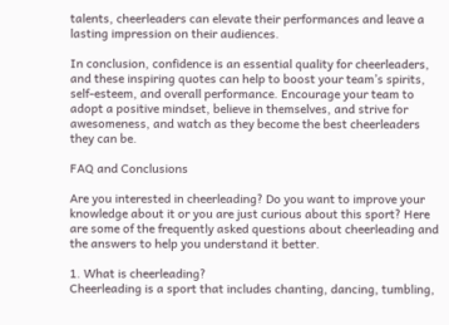talents, cheerleaders can elevate their performances and leave a lasting impression on their audiences.

In conclusion, confidence is an essential quality for cheerleaders, and these inspiring quotes can help to boost your team’s spirits, self-esteem, and overall performance. Encourage your team to adopt a positive mindset, believe in themselves, and strive for awesomeness, and watch as they become the best cheerleaders they can be.

FAQ and Conclusions

Are you interested in cheerleading? Do you want to improve your knowledge about it or you are just curious about this sport? Here are some of the frequently asked questions about cheerleading and the answers to help you understand it better.

1. What is cheerleading?
Cheerleading is a sport that includes chanting, dancing, tumbling,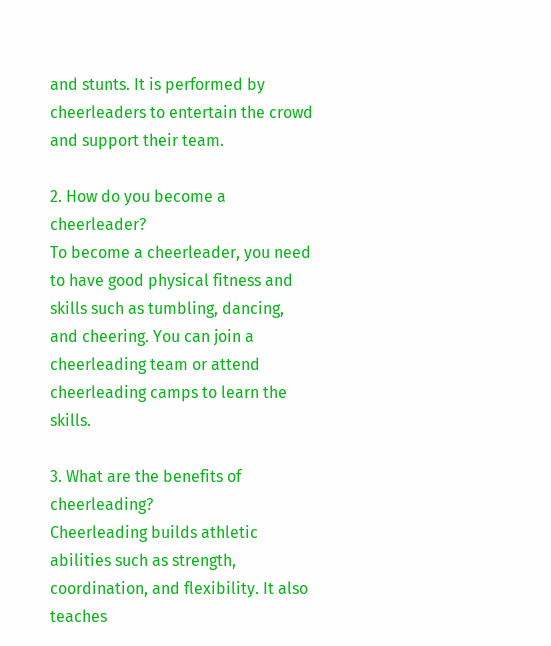and stunts. It is performed by cheerleaders to entertain the crowd and support their team.

2. How do you become a cheerleader?
To become a cheerleader, you need to have good physical fitness and skills such as tumbling, dancing, and cheering. You can join a cheerleading team or attend cheerleading camps to learn the skills.

3. What are the benefits of cheerleading?
Cheerleading builds athletic abilities such as strength, coordination, and flexibility. It also teaches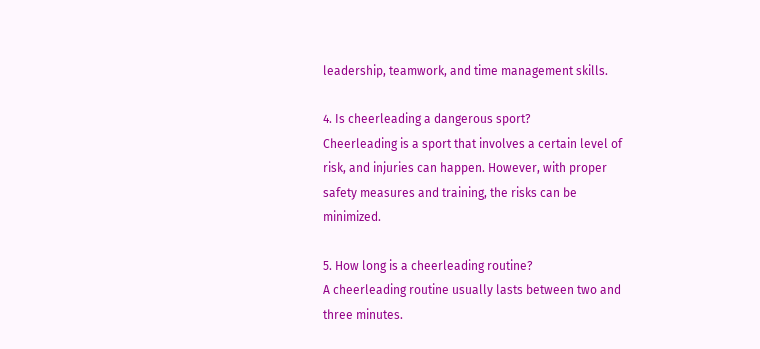leadership, teamwork, and time management skills.

4. Is cheerleading a dangerous sport?
Cheerleading is a sport that involves a certain level of risk, and injuries can happen. However, with proper safety measures and training, the risks can be minimized.

5. How long is a cheerleading routine?
A cheerleading routine usually lasts between two and three minutes.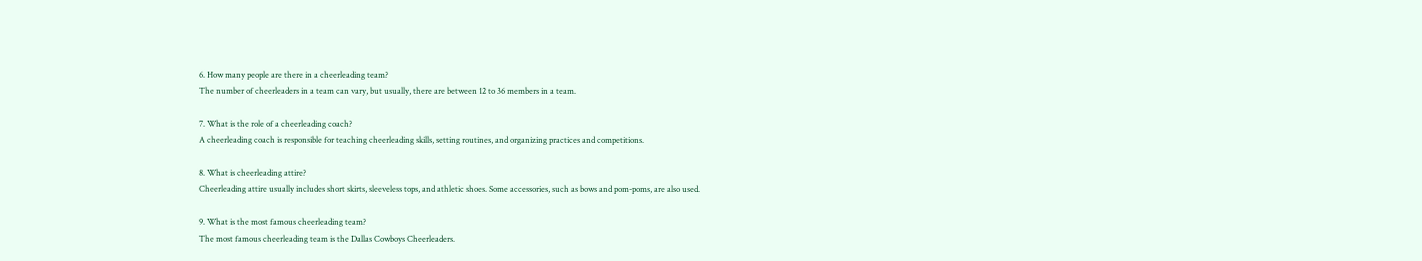6. How many people are there in a cheerleading team?
The number of cheerleaders in a team can vary, but usually, there are between 12 to 36 members in a team.

7. What is the role of a cheerleading coach?
A cheerleading coach is responsible for teaching cheerleading skills, setting routines, and organizing practices and competitions.

8. What is cheerleading attire?
Cheerleading attire usually includes short skirts, sleeveless tops, and athletic shoes. Some accessories, such as bows and pom-poms, are also used.

9. What is the most famous cheerleading team?
The most famous cheerleading team is the Dallas Cowboys Cheerleaders.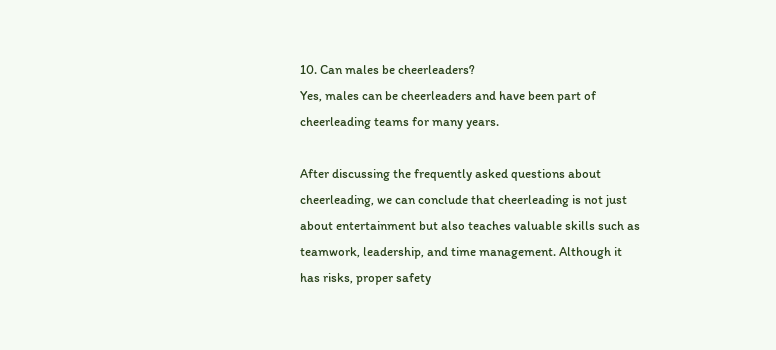10. Can males be cheerleaders?
Yes, males can be cheerleaders and have been part of cheerleading teams for many years.

After discussing the frequently asked questions about cheerleading, we can conclude that cheerleading is not just about entertainment but also teaches valuable skills such as teamwork, leadership, and time management. Although it has risks, proper safety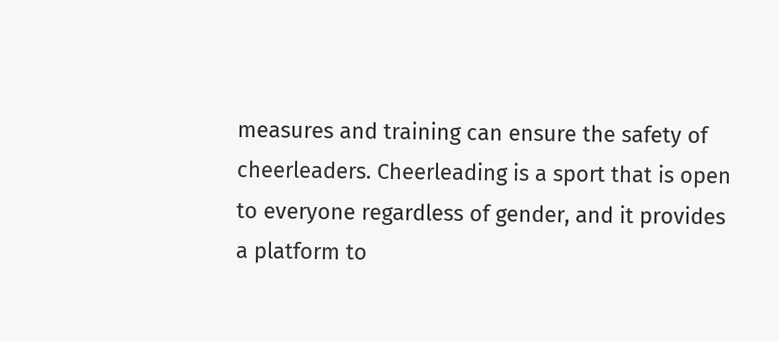measures and training can ensure the safety of cheerleaders. Cheerleading is a sport that is open to everyone regardless of gender, and it provides a platform to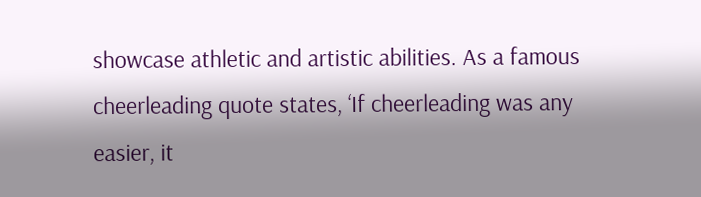showcase athletic and artistic abilities. As a famous cheerleading quote states, ‘If cheerleading was any easier, it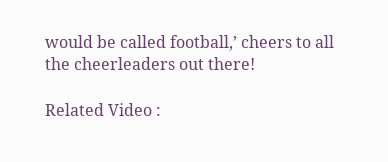would be called football,’ cheers to all the cheerleaders out there!

Related Video :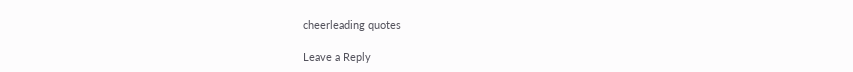cheerleading quotes

Leave a Reply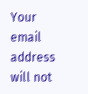Your email address will not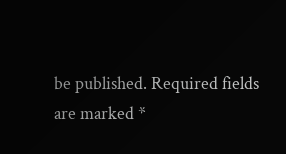be published. Required fields are marked *